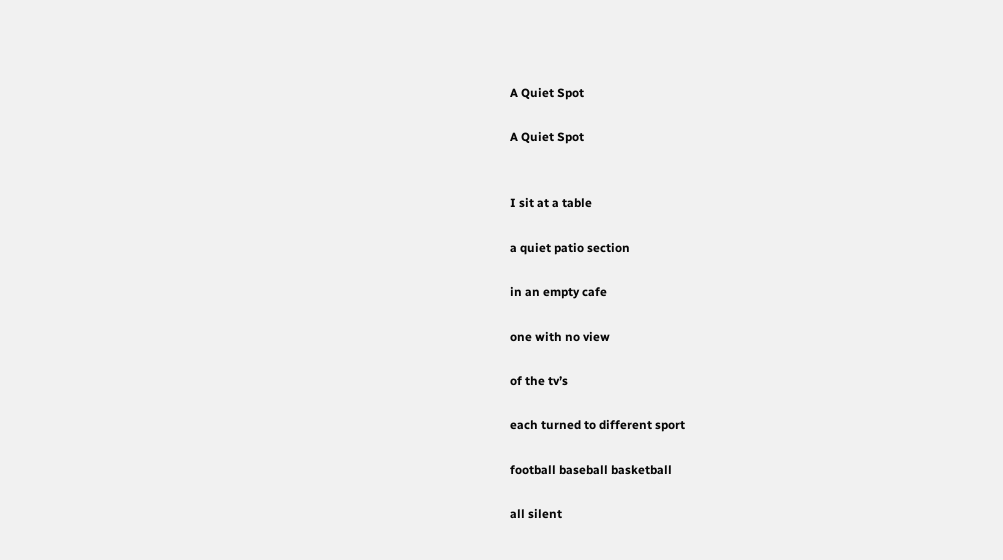A Quiet Spot

A Quiet Spot


I sit at a table

a quiet patio section

in an empty cafe

one with no view

of the tv’s

each turned to different sport

football baseball basketball

all silent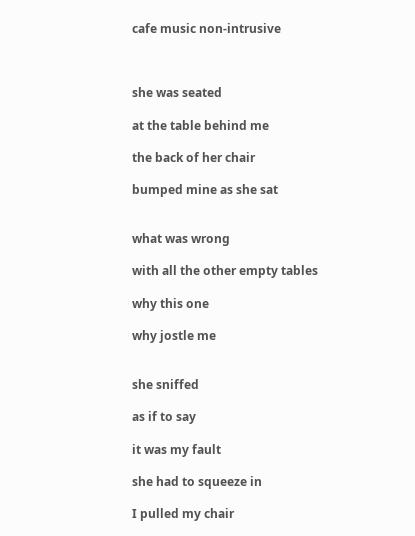cafe music non-intrusive



she was seated

at the table behind me

the back of her chair

bumped mine as she sat


what was wrong

with all the other empty tables

why this one

why jostle me


she sniffed

as if to say

it was my fault

she had to squeeze in

I pulled my chair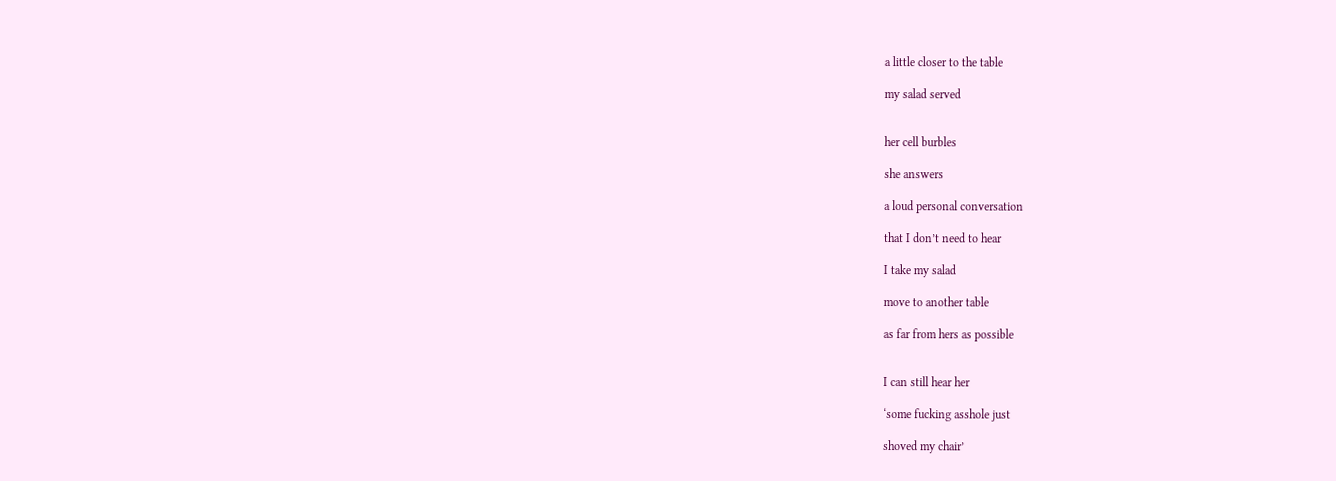a little closer to the table

my salad served


her cell burbles

she answers

a loud personal conversation

that I don’t need to hear

I take my salad

move to another table

as far from hers as possible


I can still hear her

‘some fucking asshole just

shoved my chair’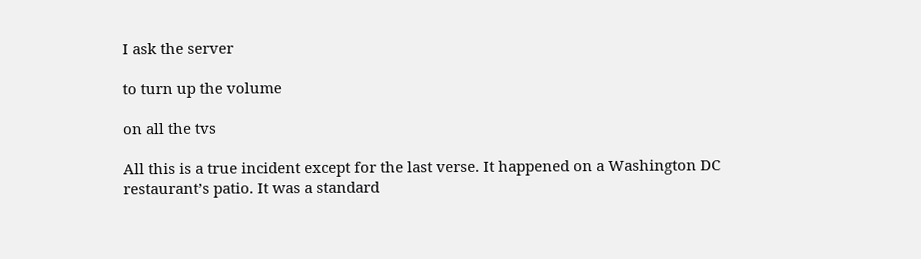I ask the server

to turn up the volume

on all the tvs

All this is a true incident except for the last verse. It happened on a Washington DC restaurant’s patio. It was a standard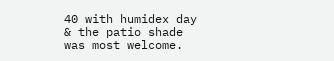40 with humidex day & the patio shade was most welcome.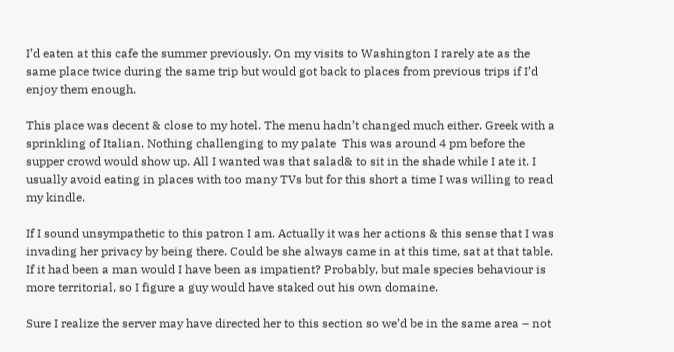I’d eaten at this cafe the summer previously. On my visits to Washington I rarely ate as the same place twice during the same trip but would got back to places from previous trips if I’d enjoy them enough.

This place was decent & close to my hotel. The menu hadn’t changed much either. Greek with a sprinkling of Italian. Nothing challenging to my palate  This was around 4 pm before the supper crowd would show up. All I wanted was that salad& to sit in the shade while I ate it. I usually avoid eating in places with too many TVs but for this short a time I was willing to read my kindle.

If I sound unsympathetic to this patron I am. Actually it was her actions & this sense that I was invading her privacy by being there. Could be she always came in at this time, sat at that table. If it had been a man would I have been as impatient? Probably, but male species behaviour is more territorial, so I figure a guy would have staked out his own domaine.

Sure I realize the server may have directed her to this section so we’d be in the same area – not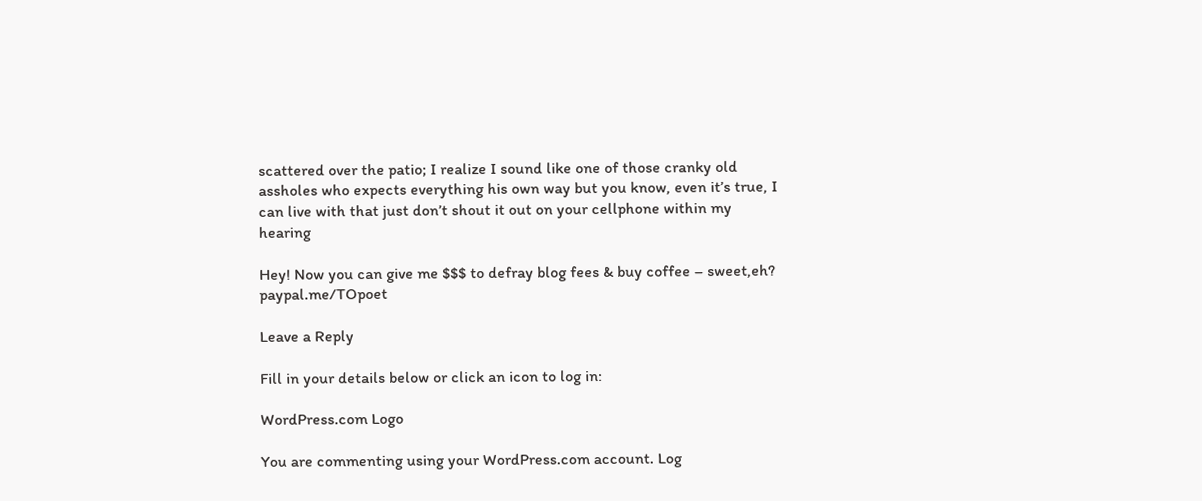scattered over the patio; I realize I sound like one of those cranky old assholes who expects everything his own way but you know, even it’s true, I can live with that just don’t shout it out on your cellphone within my hearing

Hey! Now you can give me $$$ to defray blog fees & buy coffee – sweet,eh? paypal.me/TOpoet

Leave a Reply

Fill in your details below or click an icon to log in:

WordPress.com Logo

You are commenting using your WordPress.com account. Log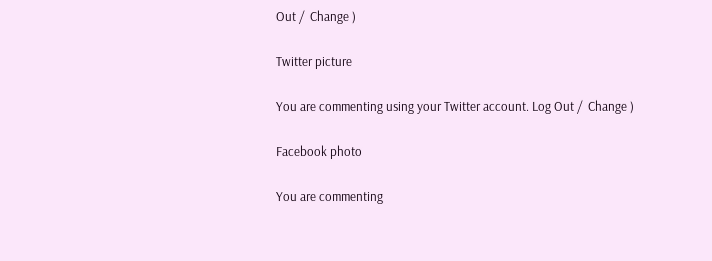Out /  Change )

Twitter picture

You are commenting using your Twitter account. Log Out /  Change )

Facebook photo

You are commenting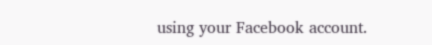using your Facebook account.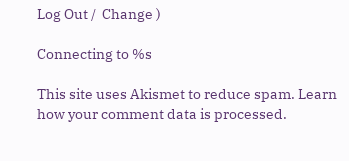Log Out /  Change )

Connecting to %s

This site uses Akismet to reduce spam. Learn how your comment data is processed.